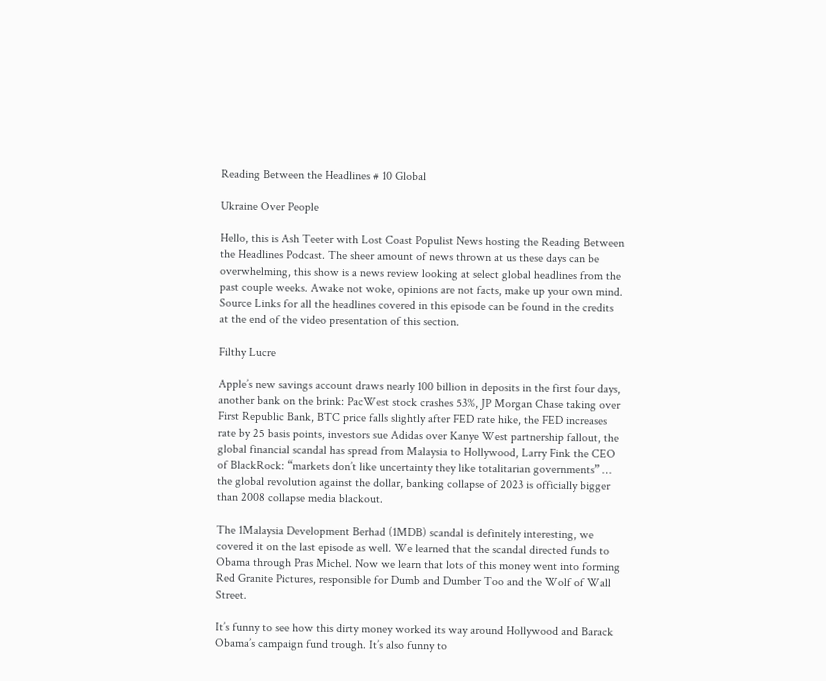Reading Between the Headlines # 10 Global

Ukraine Over People

Hello, this is Ash Teeter with Lost Coast Populist News hosting the Reading Between the Headlines Podcast. The sheer amount of news thrown at us these days can be overwhelming, this show is a news review looking at select global headlines from the past couple weeks. Awake not woke, opinions are not facts, make up your own mind. Source Links for all the headlines covered in this episode can be found in the credits at the end of the video presentation of this section.

Filthy Lucre

Apple’s new savings account draws nearly 100 billion in deposits in the first four days, another bank on the brink: PacWest stock crashes 53%, JP Morgan Chase taking over First Republic Bank, BTC price falls slightly after FED rate hike, the FED increases rate by 25 basis points, investors sue Adidas over Kanye West partnership fallout, the global financial scandal has spread from Malaysia to Hollywood, Larry Fink the CEO of BlackRock: “markets don’t like uncertainty they like totalitarian governments” … the global revolution against the dollar, banking collapse of 2023 is officially bigger than 2008 collapse media blackout.

The 1Malaysia Development Berhad (1MDB) scandal is definitely interesting, we covered it on the last episode as well. We learned that the scandal directed funds to Obama through Pras Michel. Now we learn that lots of this money went into forming Red Granite Pictures, responsible for Dumb and Dumber Too and the Wolf of Wall Street.

It’s funny to see how this dirty money worked its way around Hollywood and Barack Obama’s campaign fund trough. It’s also funny to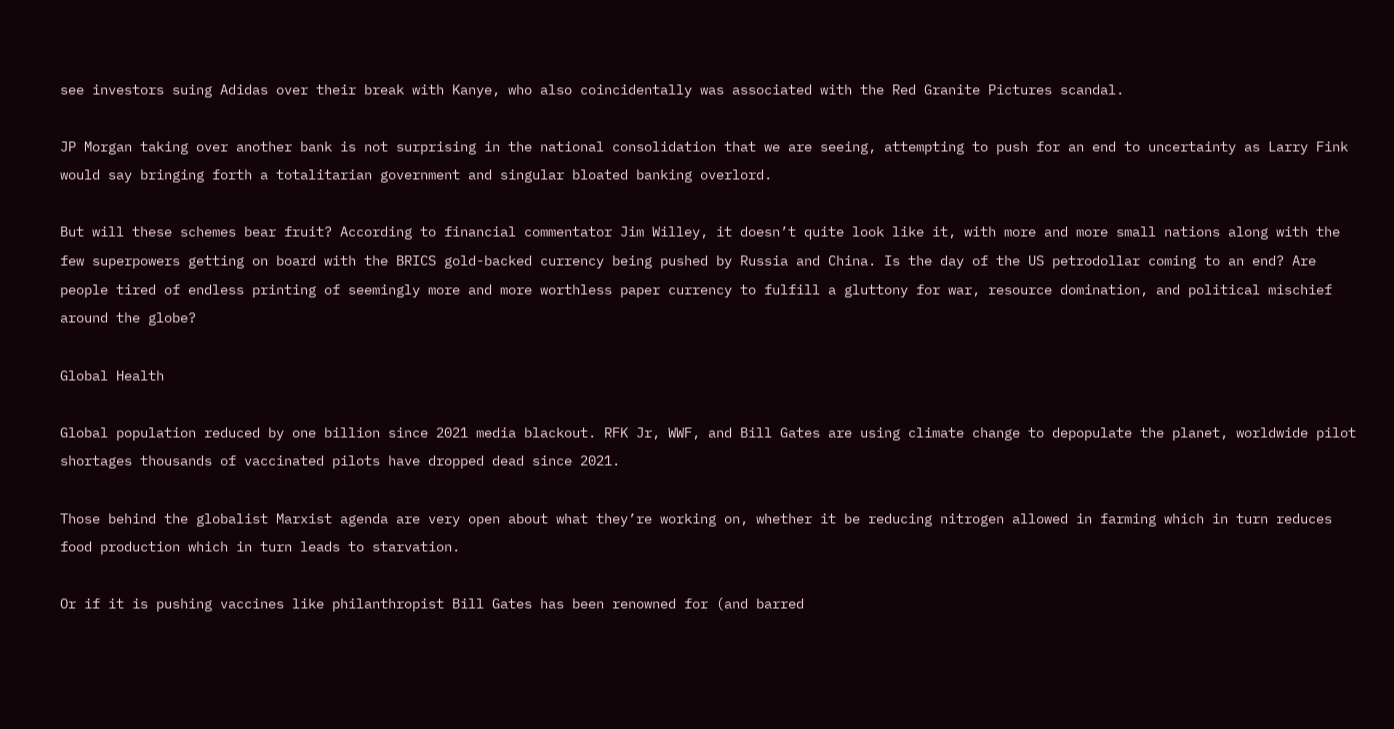see investors suing Adidas over their break with Kanye, who also coincidentally was associated with the Red Granite Pictures scandal.

JP Morgan taking over another bank is not surprising in the national consolidation that we are seeing, attempting to push for an end to uncertainty as Larry Fink would say bringing forth a totalitarian government and singular bloated banking overlord.

But will these schemes bear fruit? According to financial commentator Jim Willey, it doesn’t quite look like it, with more and more small nations along with the few superpowers getting on board with the BRICS gold-backed currency being pushed by Russia and China. Is the day of the US petrodollar coming to an end? Are people tired of endless printing of seemingly more and more worthless paper currency to fulfill a gluttony for war, resource domination, and political mischief around the globe?

Global Health

Global population reduced by one billion since 2021 media blackout. RFK Jr, WWF, and Bill Gates are using climate change to depopulate the planet, worldwide pilot shortages thousands of vaccinated pilots have dropped dead since 2021.

Those behind the globalist Marxist agenda are very open about what they’re working on, whether it be reducing nitrogen allowed in farming which in turn reduces food production which in turn leads to starvation.

Or if it is pushing vaccines like philanthropist Bill Gates has been renowned for (and barred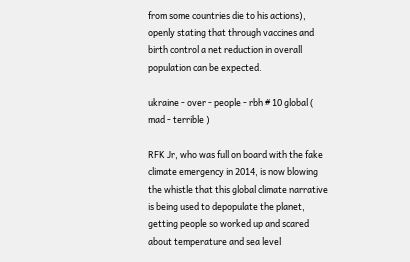from some countries die to his actions), openly stating that through vaccines and birth control a net reduction in overall population can be expected.

ukraine - over - people - rbh # 10 global ( mad - terrible )

RFK Jr, who was full on board with the fake climate emergency in 2014, is now blowing the whistle that this global climate narrative is being used to depopulate the planet, getting people so worked up and scared about temperature and sea level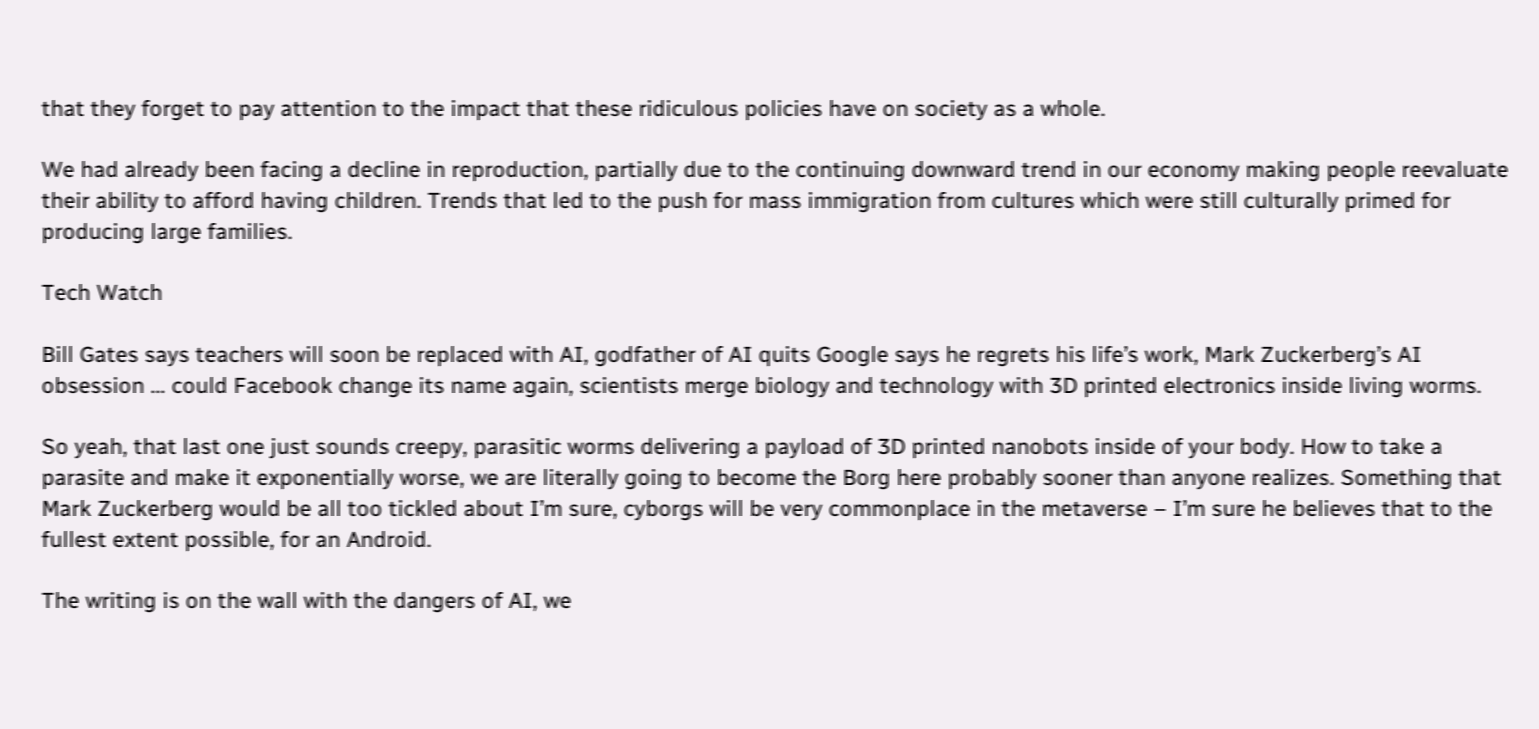that they forget to pay attention to the impact that these ridiculous policies have on society as a whole.

We had already been facing a decline in reproduction, partially due to the continuing downward trend in our economy making people reevaluate their ability to afford having children. Trends that led to the push for mass immigration from cultures which were still culturally primed for producing large families.

Tech Watch

Bill Gates says teachers will soon be replaced with AI, godfather of AI quits Google says he regrets his life’s work, Mark Zuckerberg’s AI obsession … could Facebook change its name again, scientists merge biology and technology with 3D printed electronics inside living worms.

So yeah, that last one just sounds creepy, parasitic worms delivering a payload of 3D printed nanobots inside of your body. How to take a parasite and make it exponentially worse, we are literally going to become the Borg here probably sooner than anyone realizes. Something that Mark Zuckerberg would be all too tickled about I’m sure, cyborgs will be very commonplace in the metaverse – I’m sure he believes that to the fullest extent possible, for an Android.

The writing is on the wall with the dangers of AI, we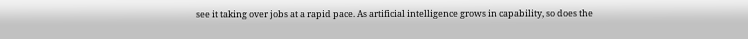see it taking over jobs at a rapid pace. As artificial intelligence grows in capability, so does the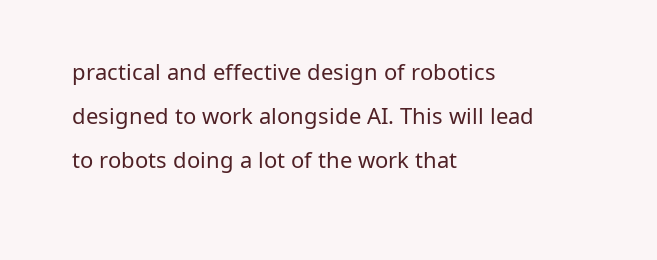practical and effective design of robotics designed to work alongside AI. This will lead to robots doing a lot of the work that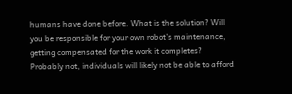humans have done before. What is the solution? Will you be responsible for your own robot’s maintenance, getting compensated for the work it completes? Probably not, individuals will likely not be able to afford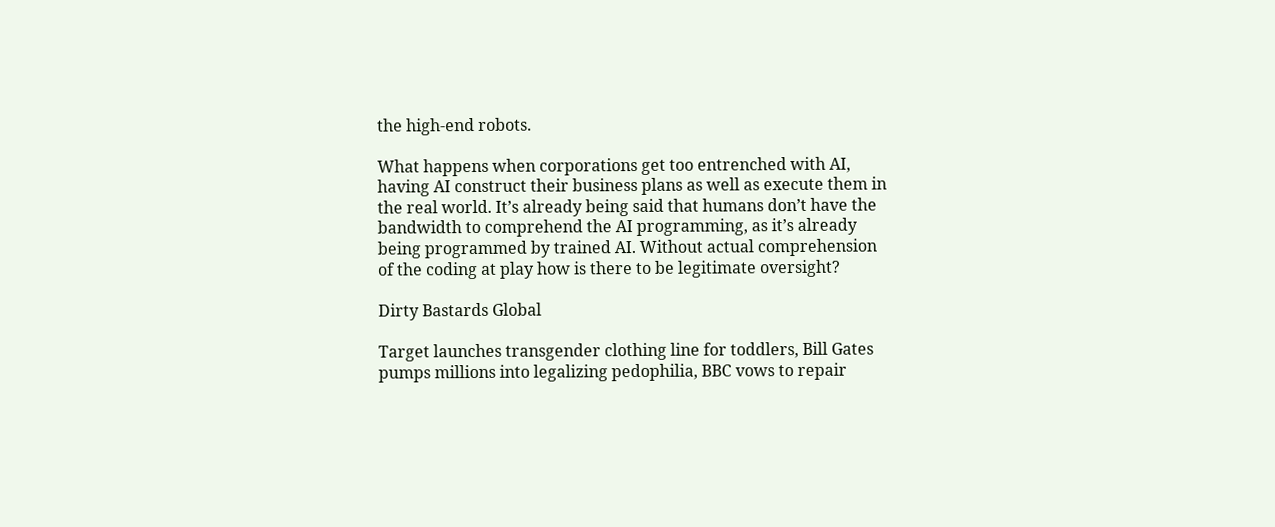the high-end robots.

What happens when corporations get too entrenched with AI, having AI construct their business plans as well as execute them in the real world. It’s already being said that humans don’t have the bandwidth to comprehend the AI programming, as it’s already being programmed by trained AI. Without actual comprehension of the coding at play how is there to be legitimate oversight?

Dirty Bastards Global

Target launches transgender clothing line for toddlers, Bill Gates pumps millions into legalizing pedophilia, BBC vows to repair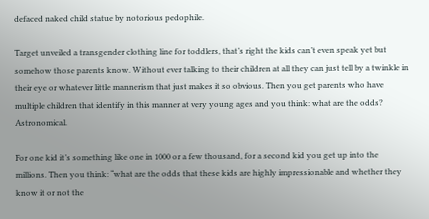defaced naked child statue by notorious pedophile.

Target unveiled a transgender clothing line for toddlers, that’s right the kids can’t even speak yet but somehow those parents know. Without ever talking to their children at all they can just tell by a twinkle in their eye or whatever little mannerism that just makes it so obvious. Then you get parents who have multiple children that identify in this manner at very young ages and you think: what are the odds? Astronomical.

For one kid it’s something like one in 1000 or a few thousand, for a second kid you get up into the millions. Then you think: “what are the odds that these kids are highly impressionable and whether they know it or not the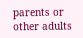parents or other adults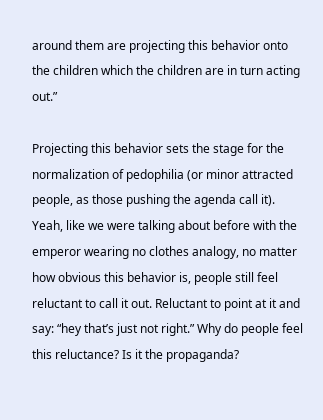around them are projecting this behavior onto the children which the children are in turn acting out.”

Projecting this behavior sets the stage for the normalization of pedophilia (or minor attracted people, as those pushing the agenda call it). Yeah, like we were talking about before with the emperor wearing no clothes analogy, no matter how obvious this behavior is, people still feel reluctant to call it out. Reluctant to point at it and say: “hey that’s just not right.” Why do people feel this reluctance? Is it the propaganda?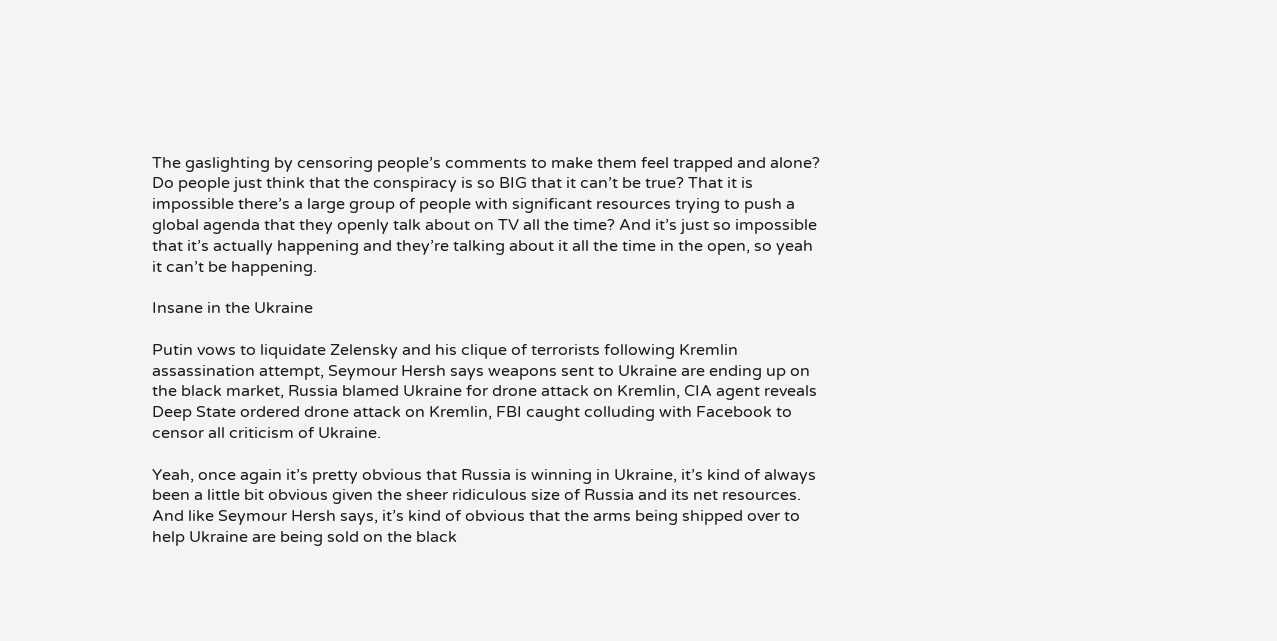The gaslighting by censoring people’s comments to make them feel trapped and alone? Do people just think that the conspiracy is so BIG that it can’t be true? That it is impossible there’s a large group of people with significant resources trying to push a global agenda that they openly talk about on TV all the time? And it’s just so impossible that it’s actually happening and they’re talking about it all the time in the open, so yeah it can’t be happening.

Insane in the Ukraine

Putin vows to liquidate Zelensky and his clique of terrorists following Kremlin assassination attempt, Seymour Hersh says weapons sent to Ukraine are ending up on the black market, Russia blamed Ukraine for drone attack on Kremlin, CIA agent reveals Deep State ordered drone attack on Kremlin, FBI caught colluding with Facebook to censor all criticism of Ukraine.

Yeah, once again it’s pretty obvious that Russia is winning in Ukraine, it’s kind of always been a little bit obvious given the sheer ridiculous size of Russia and its net resources. And like Seymour Hersh says, it’s kind of obvious that the arms being shipped over to help Ukraine are being sold on the black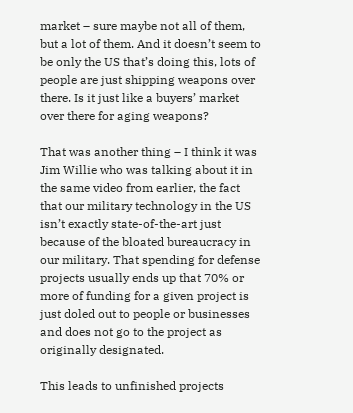market – sure maybe not all of them, but a lot of them. And it doesn’t seem to be only the US that’s doing this, lots of people are just shipping weapons over there. Is it just like a buyers’ market over there for aging weapons?

That was another thing – I think it was Jim Willie who was talking about it in the same video from earlier, the fact that our military technology in the US isn’t exactly state-of-the-art just because of the bloated bureaucracy in our military. That spending for defense projects usually ends up that 70% or more of funding for a given project is just doled out to people or businesses and does not go to the project as originally designated.

This leads to unfinished projects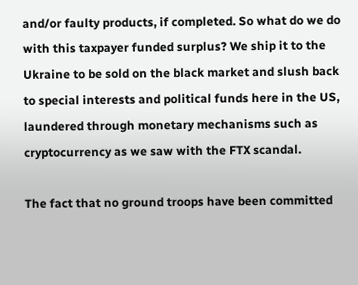and/or faulty products, if completed. So what do we do with this taxpayer funded surplus? We ship it to the Ukraine to be sold on the black market and slush back to special interests and political funds here in the US, laundered through monetary mechanisms such as cryptocurrency as we saw with the FTX scandal.

The fact that no ground troops have been committed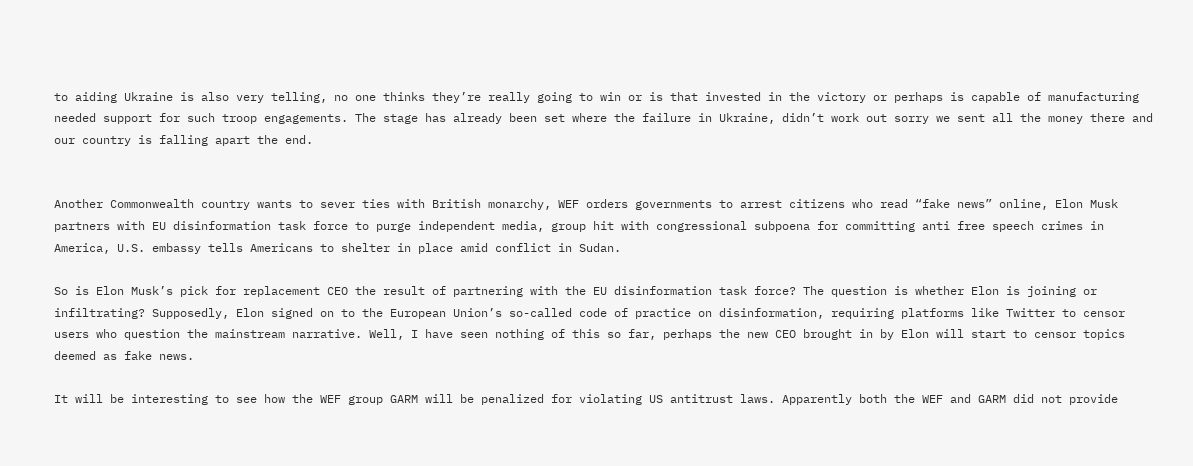to aiding Ukraine is also very telling, no one thinks they’re really going to win or is that invested in the victory or perhaps is capable of manufacturing needed support for such troop engagements. The stage has already been set where the failure in Ukraine, didn’t work out sorry we sent all the money there and our country is falling apart the end.


Another Commonwealth country wants to sever ties with British monarchy, WEF orders governments to arrest citizens who read “fake news” online, Elon Musk partners with EU disinformation task force to purge independent media, group hit with congressional subpoena for committing anti free speech crimes in America, U.S. embassy tells Americans to shelter in place amid conflict in Sudan.

So is Elon Musk’s pick for replacement CEO the result of partnering with the EU disinformation task force? The question is whether Elon is joining or infiltrating? Supposedly, Elon signed on to the European Union’s so-called code of practice on disinformation, requiring platforms like Twitter to censor users who question the mainstream narrative. Well, I have seen nothing of this so far, perhaps the new CEO brought in by Elon will start to censor topics deemed as fake news.

It will be interesting to see how the WEF group GARM will be penalized for violating US antitrust laws. Apparently both the WEF and GARM did not provide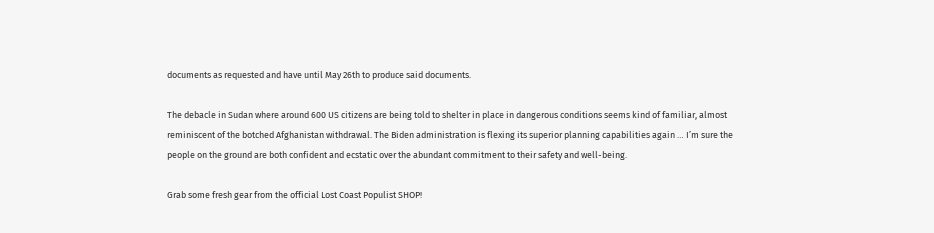documents as requested and have until May 26th to produce said documents.

The debacle in Sudan where around 600 US citizens are being told to shelter in place in dangerous conditions seems kind of familiar, almost reminiscent of the botched Afghanistan withdrawal. The Biden administration is flexing its superior planning capabilities again … I’m sure the people on the ground are both confident and ecstatic over the abundant commitment to their safety and well-being.

Grab some fresh gear from the official Lost Coast Populist SHOP!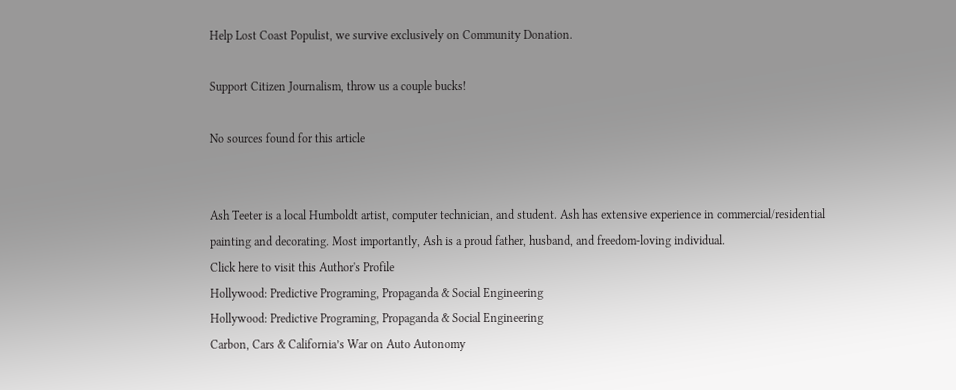Help Lost Coast Populist, we survive exclusively on Community Donation.

Support Citizen Journalism, throw us a couple bucks!

No sources found for this article


Ash Teeter is a local Humboldt artist, computer technician, and student. Ash has extensive experience in commercial/residential painting and decorating. Most importantly, Ash is a proud father, husband, and freedom-loving individual.
Click here to visit this Author's Profile
Hollywood: Predictive Programing, Propaganda & Social Engineering
Hollywood: Predictive Programing, Propaganda & Social Engineering
Carbon, Cars & California’s War on Auto Autonomy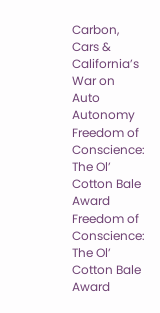Carbon, Cars & California’s War on Auto Autonomy
Freedom of Conscience: The Ol’ Cotton Bale Award
Freedom of Conscience: The Ol’ Cotton Bale Award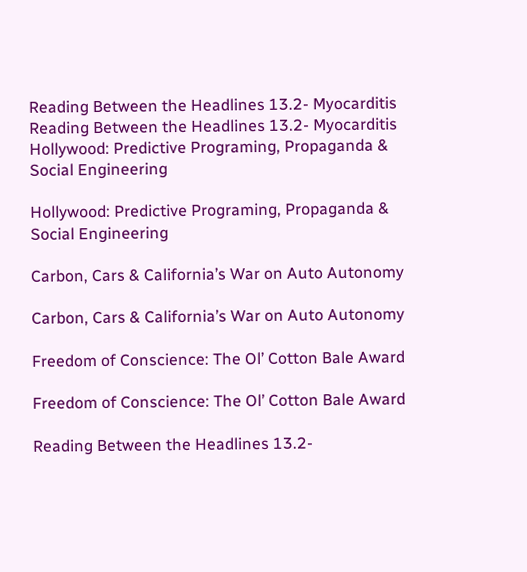Reading Between the Headlines 13.2- Myocarditis
Reading Between the Headlines 13.2- Myocarditis
Hollywood: Predictive Programing, Propaganda & Social Engineering

Hollywood: Predictive Programing, Propaganda & Social Engineering

Carbon, Cars & California’s War on Auto Autonomy

Carbon, Cars & California’s War on Auto Autonomy

Freedom of Conscience: The Ol’ Cotton Bale Award

Freedom of Conscience: The Ol’ Cotton Bale Award

Reading Between the Headlines 13.2-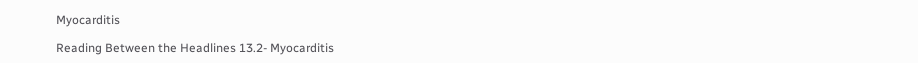Myocarditis

Reading Between the Headlines 13.2- Myocarditis